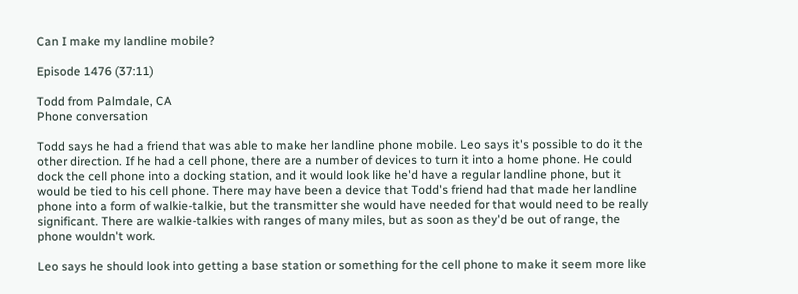Can I make my landline mobile?

Episode 1476 (37:11)

Todd from Palmdale, CA
Phone conversation

Todd says he had a friend that was able to make her landline phone mobile. Leo says it's possible to do it the other direction. If he had a cell phone, there are a number of devices to turn it into a home phone. He could dock the cell phone into a docking station, and it would look like he'd have a regular landline phone, but it would be tied to his cell phone. There may have been a device that Todd's friend had that made her landline phone into a form of walkie-talkie, but the transmitter she would have needed for that would need to be really significant. There are walkie-talkies with ranges of many miles, but as soon as they'd be out of range, the phone wouldn't work.

Leo says he should look into getting a base station or something for the cell phone to make it seem more like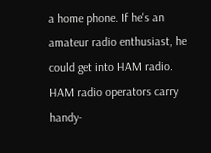a home phone. If he's an amateur radio enthusiast, he could get into HAM radio. HAM radio operators carry handy-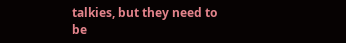talkies, but they need to be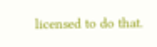licensed to do that.